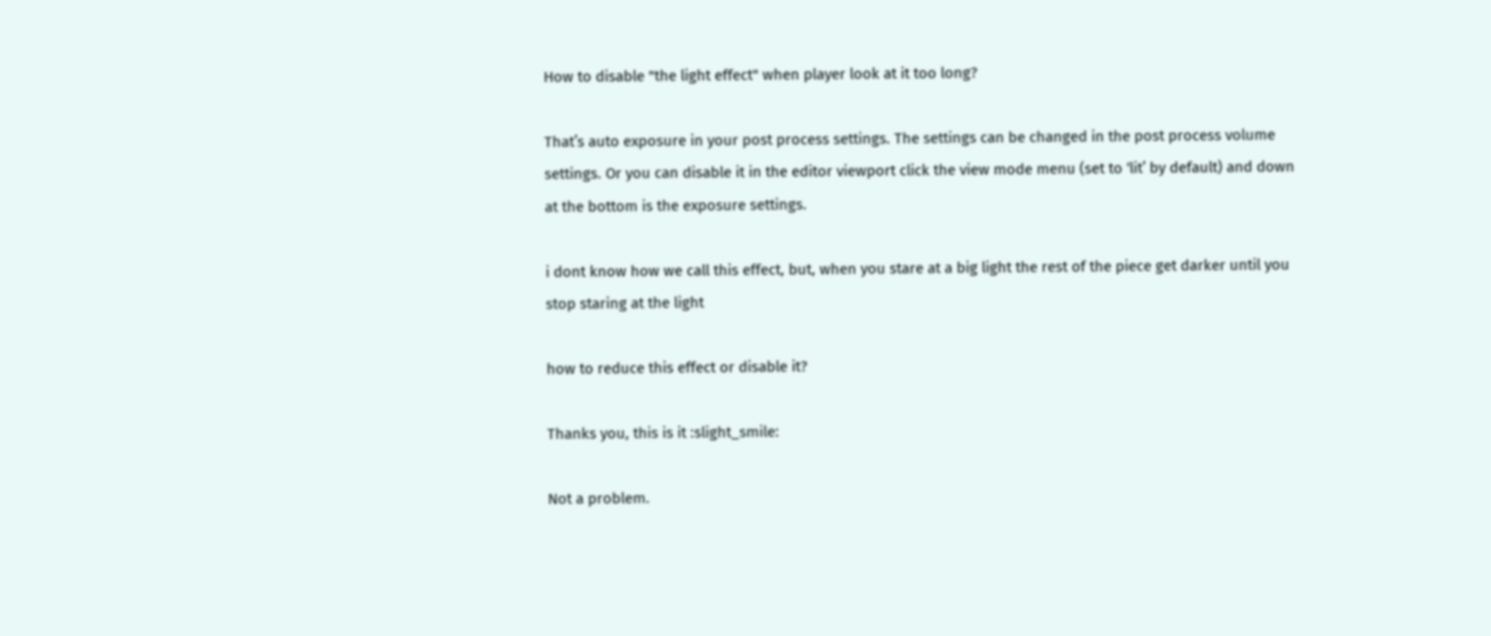How to disable "the light effect" when player look at it too long?

That’s auto exposure in your post process settings. The settings can be changed in the post process volume settings. Or you can disable it in the editor viewport click the view mode menu (set to ‘lit’ by default) and down at the bottom is the exposure settings.

i dont know how we call this effect, but, when you stare at a big light the rest of the piece get darker until you stop staring at the light

how to reduce this effect or disable it?

Thanks you, this is it :slight_smile:

Not a problem.